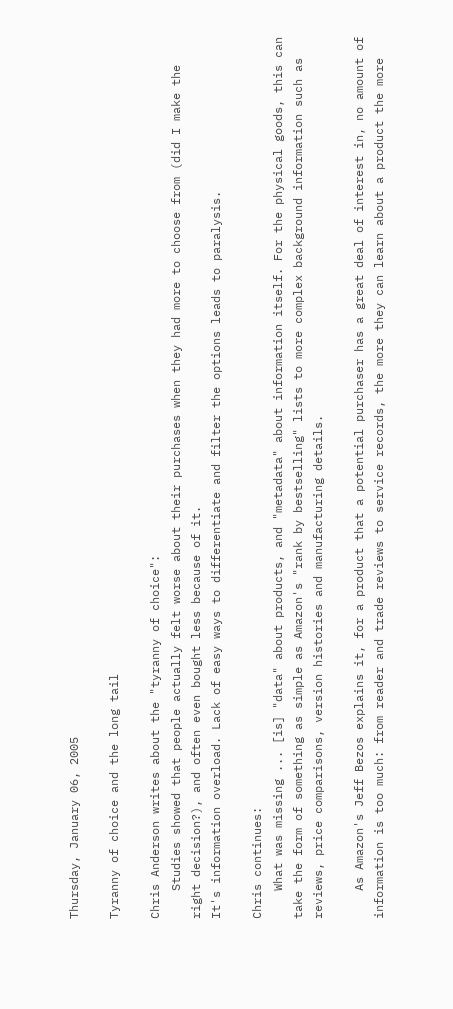Thursday, January 06, 2005

Tyranny of choice and the long tail

Chris Anderson writes about the "tyranny of choice":
    Studies showed that people actually felt worse about their purchases when they had more to choose from (did I make the right decision?), and often even bought less because of it.
It's information overload. Lack of easy ways to differentiate and filter the options leads to paralysis.

Chris continues:
    What was missing ... [is] "data" about products, and "metadata" about information itself. For the physical goods, this can take the form of something as simple as Amazon's "rank by bestselling" lists to more complex background information such as reviews, price comparisons, version histories and manufacturing details.

    As Amazon's Jeff Bezos explains it, for a product that a potential purchaser has a great deal of interest in, no amount of information is too much: from reader and trade reviews to service records, the more they can learn about a product the more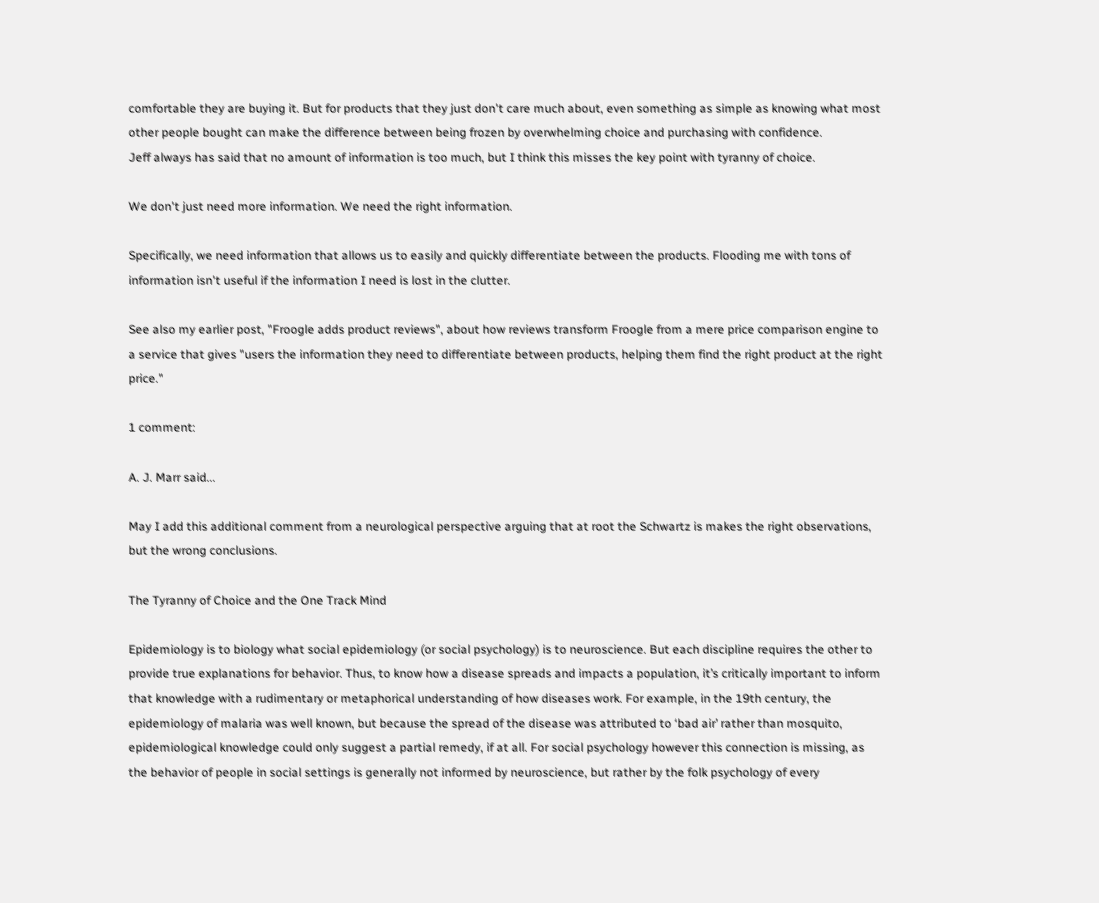comfortable they are buying it. But for products that they just don't care much about, even something as simple as knowing what most other people bought can make the difference between being frozen by overwhelming choice and purchasing with confidence.
Jeff always has said that no amount of information is too much, but I think this misses the key point with tyranny of choice.

We don't just need more information. We need the right information.

Specifically, we need information that allows us to easily and quickly differentiate between the products. Flooding me with tons of information isn't useful if the information I need is lost in the clutter.

See also my earlier post, "Froogle adds product reviews", about how reviews transform Froogle from a mere price comparison engine to a service that gives "users the information they need to differentiate between products, helping them find the right product at the right price."

1 comment:

A. J. Marr said...

May I add this additional comment from a neurological perspective arguing that at root the Schwartz is makes the right observations, but the wrong conclusions.

The Tyranny of Choice and the One Track Mind

Epidemiology is to biology what social epidemiology (or social psychology) is to neuroscience. But each discipline requires the other to provide true explanations for behavior. Thus, to know how a disease spreads and impacts a population, it’s critically important to inform that knowledge with a rudimentary or metaphorical understanding of how diseases work. For example, in the 19th century, the epidemiology of malaria was well known, but because the spread of the disease was attributed to ‘bad air’ rather than mosquito, epidemiological knowledge could only suggest a partial remedy, if at all. For social psychology however this connection is missing, as the behavior of people in social settings is generally not informed by neuroscience, but rather by the folk psychology of every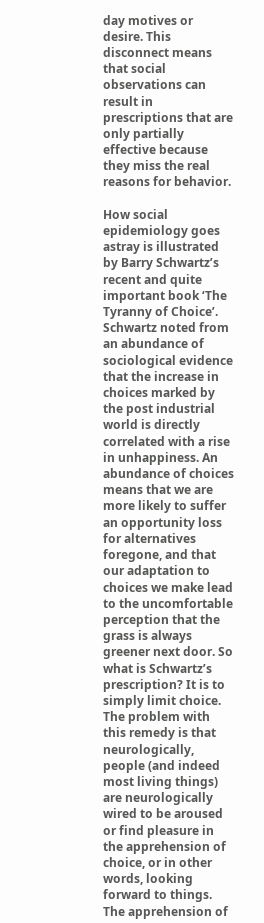day motives or desire. This disconnect means that social observations can result in prescriptions that are only partially effective because they miss the real reasons for behavior.

How social epidemiology goes astray is illustrated by Barry Schwartz’s recent and quite important book ‘The Tyranny of Choice’. Schwartz noted from an abundance of sociological evidence that the increase in choices marked by the post industrial world is directly correlated with a rise in unhappiness. An abundance of choices means that we are more likely to suffer an opportunity loss for alternatives foregone, and that our adaptation to choices we make lead to the uncomfortable perception that the grass is always greener next door. So what is Schwartz’s prescription? It is to simply limit choice. The problem with this remedy is that neurologically, people (and indeed most living things) are neurologically wired to be aroused or find pleasure in the apprehension of choice, or in other words, looking forward to things. The apprehension of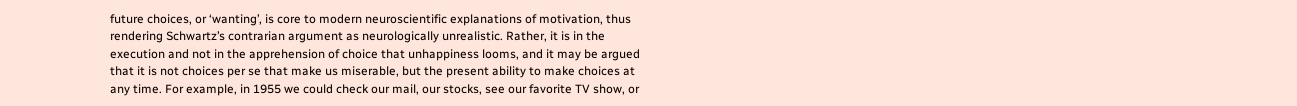future choices, or ‘wanting’, is core to modern neuroscientific explanations of motivation, thus rendering Schwartz’s contrarian argument as neurologically unrealistic. Rather, it is in the execution and not in the apprehension of choice that unhappiness looms, and it may be argued that it is not choices per se that make us miserable, but the present ability to make choices at any time. For example, in 1955 we could check our mail, our stocks, see our favorite TV show, or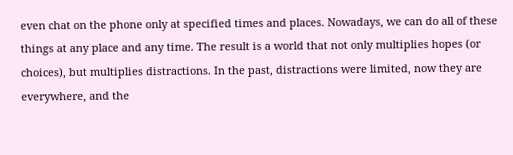even chat on the phone only at specified times and places. Nowadays, we can do all of these things at any place and any time. The result is a world that not only multiplies hopes (or choices), but multiplies distractions. In the past, distractions were limited, now they are everywhere, and the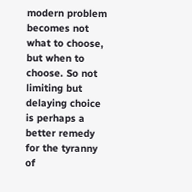modern problem becomes not what to choose, but when to choose. So not limiting but delaying choice is perhaps a better remedy for the tyranny of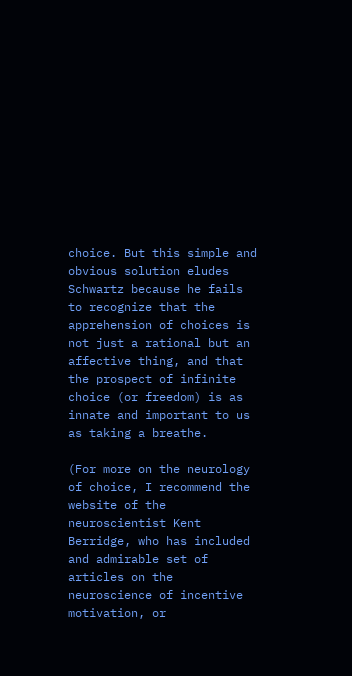choice. But this simple and obvious solution eludes Schwartz because he fails to recognize that the apprehension of choices is not just a rational but an affective thing, and that the prospect of infinite choice (or freedom) is as innate and important to us as taking a breathe.

(For more on the neurology of choice, I recommend the website of the neuroscientist Kent Berridge, who has included and admirable set of articles on the neuroscience of incentive motivation, or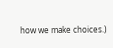how we make choices.)